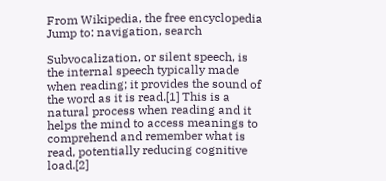From Wikipedia, the free encyclopedia
Jump to: navigation, search

Subvocalization, or silent speech, is the internal speech typically made when reading; it provides the sound of the word as it is read.[1] This is a natural process when reading and it helps the mind to access meanings to comprehend and remember what is read, potentially reducing cognitive load.[2]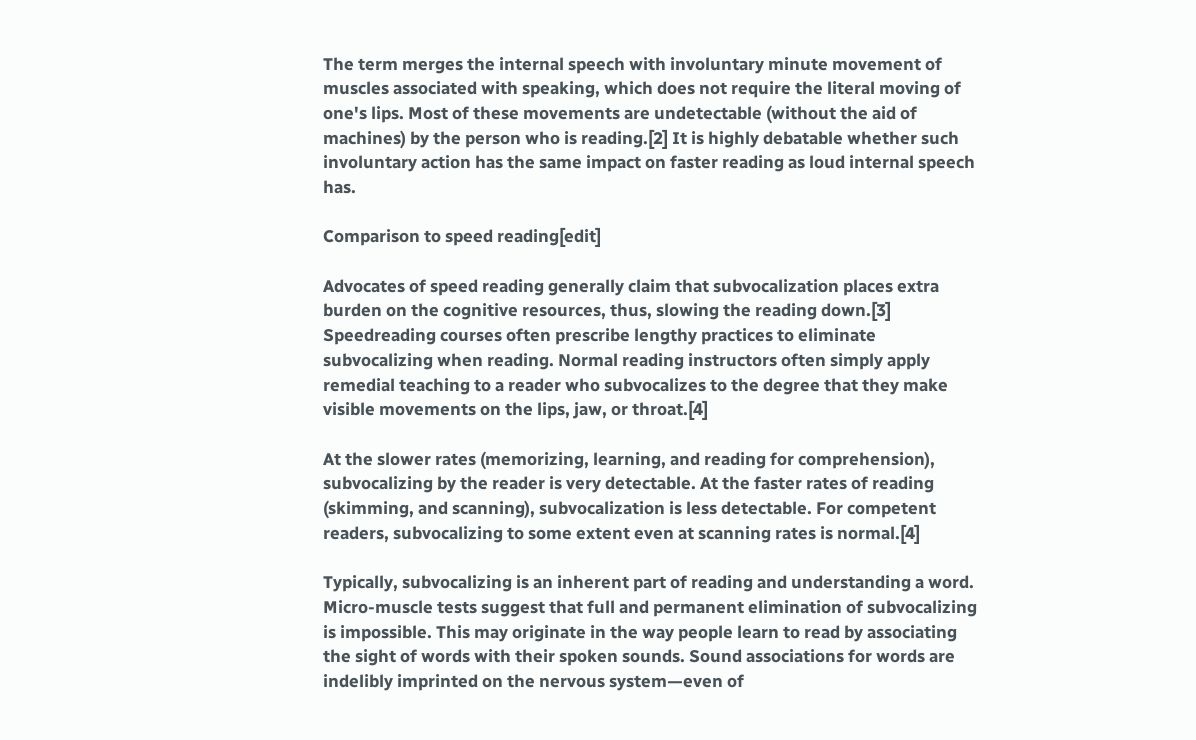The term merges the internal speech with involuntary minute movement of muscles associated with speaking, which does not require the literal moving of one's lips. Most of these movements are undetectable (without the aid of machines) by the person who is reading.[2] It is highly debatable whether such involuntary action has the same impact on faster reading as loud internal speech has.

Comparison to speed reading[edit]

Advocates of speed reading generally claim that subvocalization places extra burden on the cognitive resources, thus, slowing the reading down.[3] Speedreading courses often prescribe lengthy practices to eliminate subvocalizing when reading. Normal reading instructors often simply apply remedial teaching to a reader who subvocalizes to the degree that they make visible movements on the lips, jaw, or throat.[4]

At the slower rates (memorizing, learning, and reading for comprehension), subvocalizing by the reader is very detectable. At the faster rates of reading (skimming, and scanning), subvocalization is less detectable. For competent readers, subvocalizing to some extent even at scanning rates is normal.[4]

Typically, subvocalizing is an inherent part of reading and understanding a word. Micro-muscle tests suggest that full and permanent elimination of subvocalizing is impossible. This may originate in the way people learn to read by associating the sight of words with their spoken sounds. Sound associations for words are indelibly imprinted on the nervous system—even of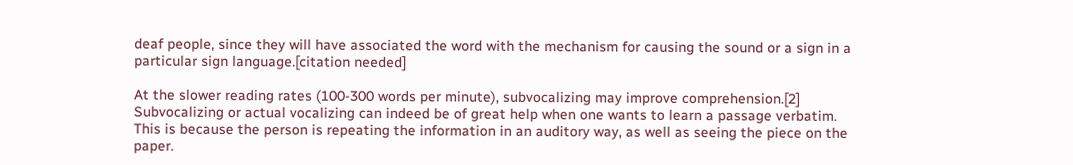deaf people, since they will have associated the word with the mechanism for causing the sound or a sign in a particular sign language.[citation needed]

At the slower reading rates (100-300 words per minute), subvocalizing may improve comprehension.[2] Subvocalizing or actual vocalizing can indeed be of great help when one wants to learn a passage verbatim. This is because the person is repeating the information in an auditory way, as well as seeing the piece on the paper.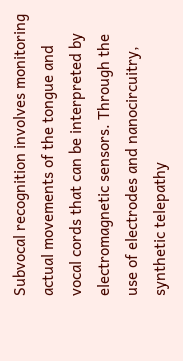Subvocal recognition involves monitoring actual movements of the tongue and vocal cords that can be interpreted by electromagnetic sensors. Through the use of electrodes and nanocircuitry, synthetic telepathy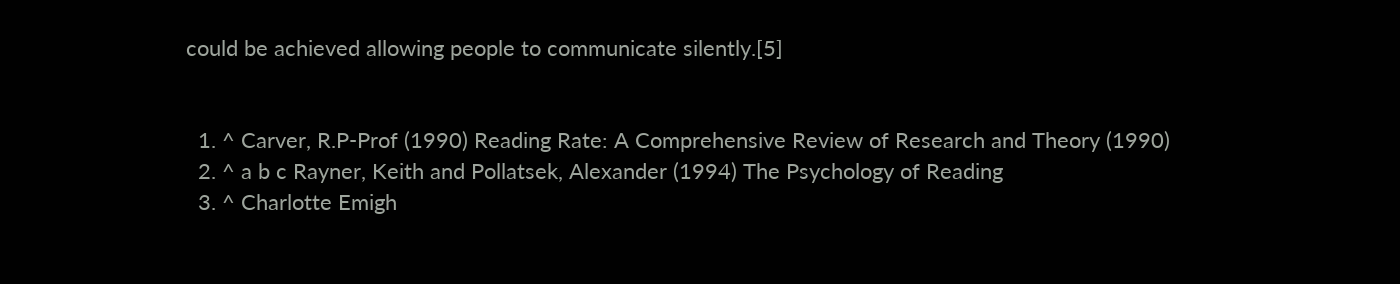could be achieved allowing people to communicate silently.[5]


  1. ^ Carver, R.P-Prof (1990) Reading Rate: A Comprehensive Review of Research and Theory (1990)
  2. ^ a b c Rayner, Keith and Pollatsek, Alexander (1994) The Psychology of Reading
  3. ^ Charlotte Emigh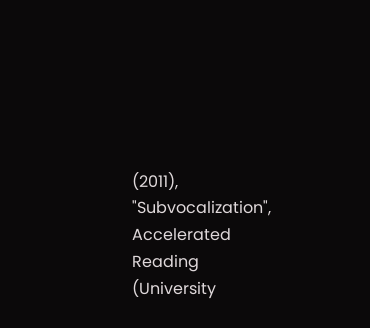(2011), "Subvocalization", Accelerated Reading (University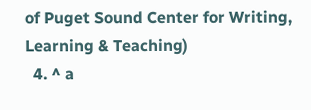of Puget Sound Center for Writing, Learning & Teaching)
  4. ^ a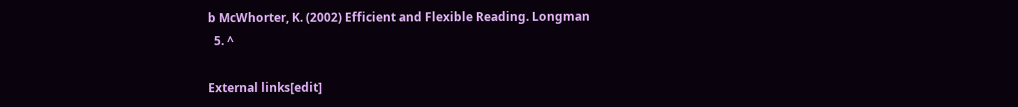b McWhorter, K. (2002) Efficient and Flexible Reading. Longman
  5. ^

External links[edit]